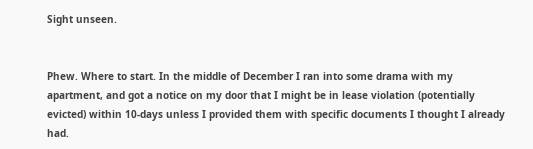Sight unseen.


Phew. Where to start. In the middle of December I ran into some drama with my apartment, and got a notice on my door that I might be in lease violation (potentially evicted) within 10-days unless I provided them with specific documents I thought I already had.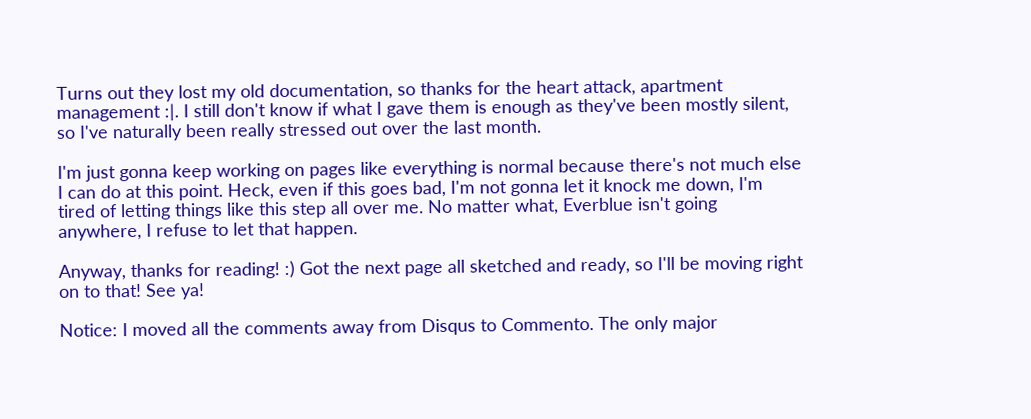Turns out they lost my old documentation, so thanks for the heart attack, apartment management :|. I still don't know if what I gave them is enough as they've been mostly silent, so I've naturally been really stressed out over the last month.

I'm just gonna keep working on pages like everything is normal because there's not much else I can do at this point. Heck, even if this goes bad, I'm not gonna let it knock me down, I'm tired of letting things like this step all over me. No matter what, Everblue isn't going anywhere, I refuse to let that happen.

Anyway, thanks for reading! :) Got the next page all sketched and ready, so I'll be moving right on to that! See ya!

Notice: I moved all the comments away from Disqus to Commento. The only major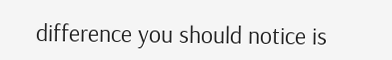difference you should notice is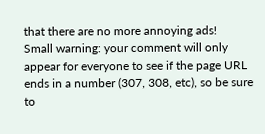that there are no more annoying ads!
Small warning: your comment will only appear for everyone to see if the page URL ends in a number (307, 308, etc), so be sure to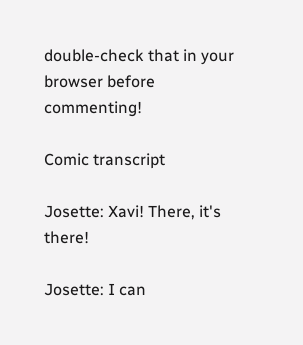double-check that in your browser before commenting!

Comic transcript

Josette: Xavi! There, it's there!

Josette: I can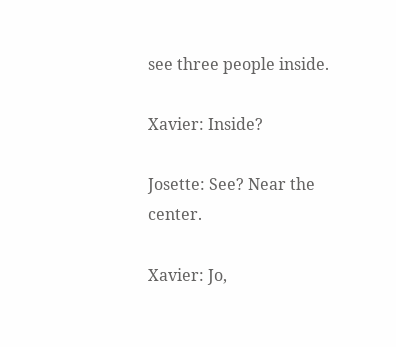see three people inside.

Xavier: Inside?

Josette: See? Near the center.

Xavier: Jo,